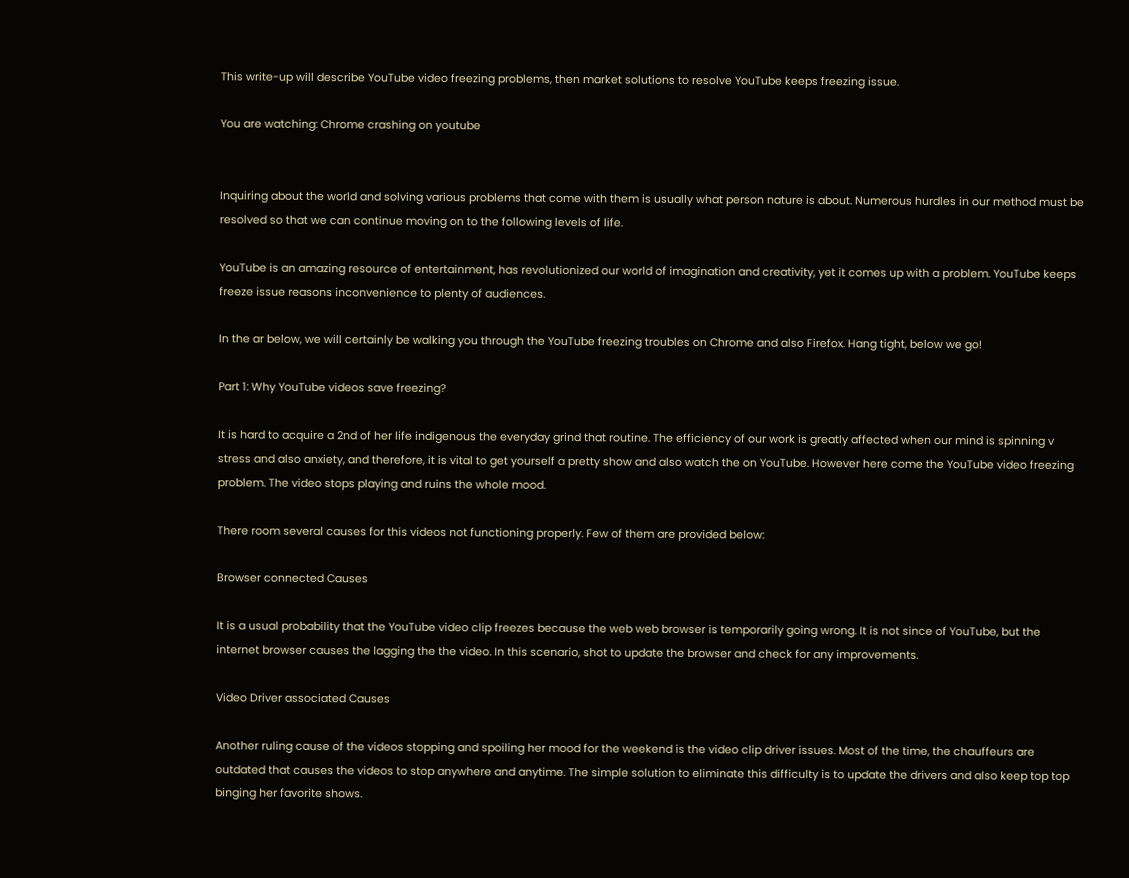This write-up will describe YouTube video freezing problems, then market solutions to resolve YouTube keeps freezing issue.

You are watching: Chrome crashing on youtube


Inquiring about the world and solving various problems that come with them is usually what person nature is about. Numerous hurdles in our method must be resolved so that we can continue moving on to the following levels of life.

YouTube is an amazing resource of entertainment, has revolutionized our world of imagination and creativity, yet it comes up with a problem. YouTube keeps freeze issue reasons inconvenience to plenty of audiences.

In the ar below, we will certainly be walking you through the YouTube freezing troubles on Chrome and also Firefox. Hang tight, below we go!

Part 1: Why YouTube videos save freezing?

It is hard to acquire a 2nd of her life indigenous the everyday grind that routine. The efficiency of our work is greatly affected when our mind is spinning v stress and also anxiety, and therefore, it is vital to get yourself a pretty show and also watch the on YouTube. However here come the YouTube video freezing problem. The video stops playing and ruins the whole mood.

There room several causes for this videos not functioning properly. Few of them are provided below:

Browser connected Causes

It is a usual probability that the YouTube video clip freezes because the web web browser is temporarily going wrong. It is not since of YouTube, but the internet browser causes the lagging the the video. In this scenario, shot to update the browser and check for any improvements.

Video Driver associated Causes

Another ruling cause of the videos stopping and spoiling her mood for the weekend is the video clip driver issues. Most of the time, the chauffeurs are outdated that causes the videos to stop anywhere and anytime. The simple solution to eliminate this difficulty is to update the drivers and also keep top top binging her favorite shows.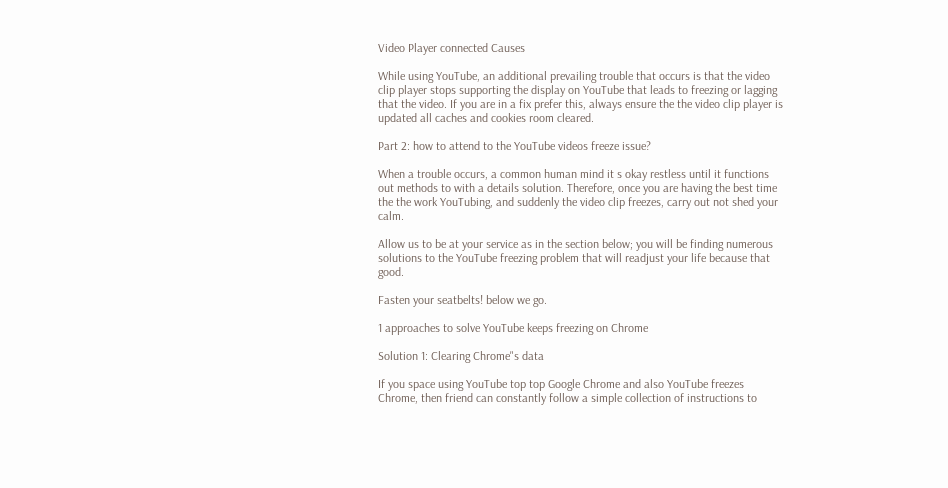Video Player connected Causes

While using YouTube, an additional prevailing trouble that occurs is that the video clip player stops supporting the display on YouTube that leads to freezing or lagging that the video. If you are in a fix prefer this, always ensure the the video clip player is updated all caches and cookies room cleared.

Part 2: how to attend to the YouTube videos freeze issue?

When a trouble occurs, a common human mind it s okay restless until it functions out methods to with a details solution. Therefore, once you are having the best time the the work YouTubing, and suddenly the video clip freezes, carry out not shed your calm.

Allow us to be at your service as in the section below; you will be finding numerous solutions to the YouTube freezing problem that will readjust your life because that good.

Fasten your seatbelts! below we go.

1 approaches to solve YouTube keeps freezing on Chrome

Solution 1: Clearing Chrome"s data

If you space using YouTube top top Google Chrome and also YouTube freezes Chrome, then friend can constantly follow a simple collection of instructions to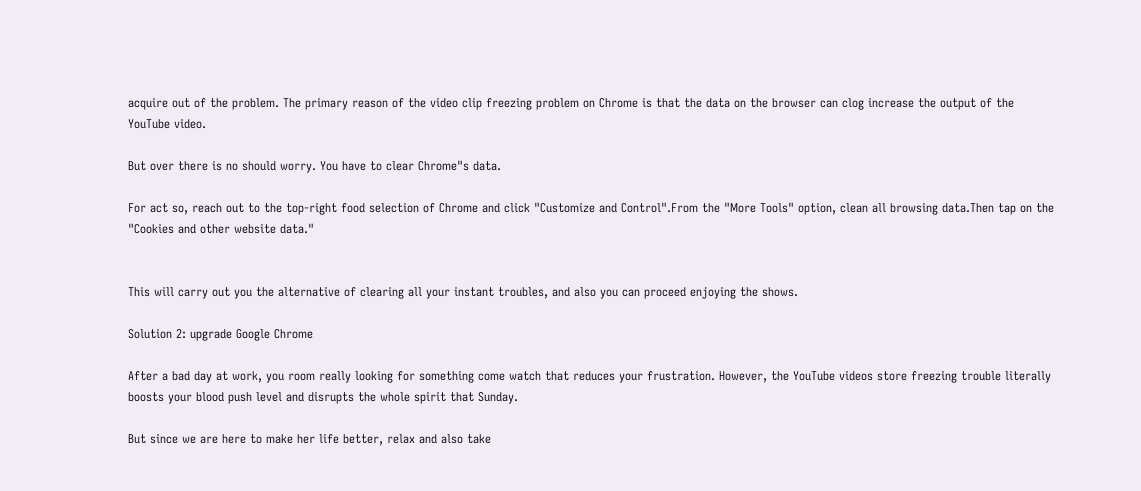acquire out of the problem. The primary reason of the video clip freezing problem on Chrome is that the data on the browser can clog increase the output of the YouTube video.

But over there is no should worry. You have to clear Chrome"s data.

For act so, reach out to the top-right food selection of Chrome and click "Customize and Control".From the "More Tools" option, clean all browsing data.Then tap on the "Cookies and other website data."


This will carry out you the alternative of clearing all your instant troubles, and also you can proceed enjoying the shows.

Solution 2: upgrade Google Chrome

After a bad day at work, you room really looking for something come watch that reduces your frustration. However, the YouTube videos store freezing trouble literally boosts your blood push level and disrupts the whole spirit that Sunday.

But since we are here to make her life better, relax and also take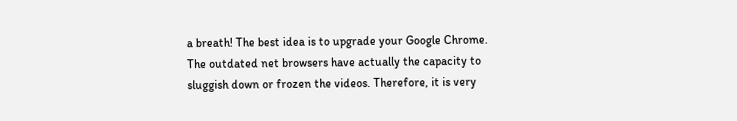a breath! The best idea is to upgrade your Google Chrome. The outdated net browsers have actually the capacity to sluggish down or frozen the videos. Therefore, it is very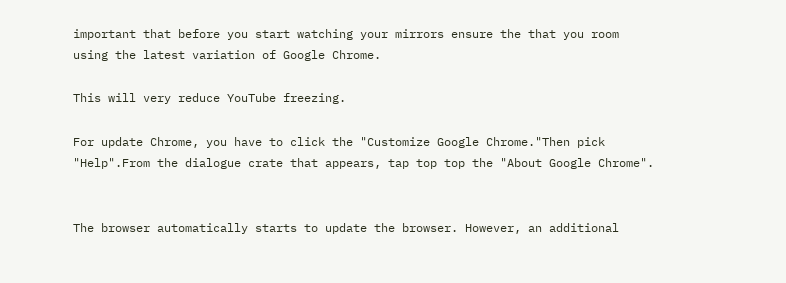important that before you start watching your mirrors ensure the that you room using the latest variation of Google Chrome.

This will very reduce YouTube freezing.

For update Chrome, you have to click the "Customize Google Chrome."Then pick "Help".From the dialogue crate that appears, tap top top the "About Google Chrome".


The browser automatically starts to update the browser. However, an additional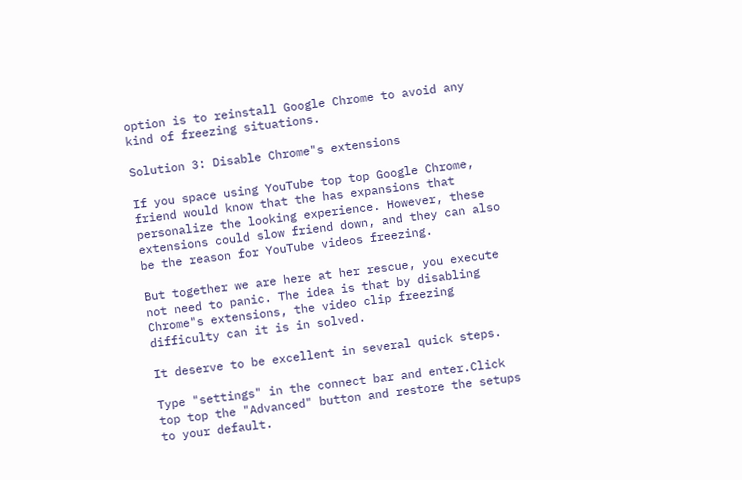option is to reinstall Google Chrome to avoid any kind of freezing situations.

Solution 3: Disable Chrome"s extensions

If you space using YouTube top top Google Chrome, friend would know that the has expansions that personalize the looking experience. However, these extensions could slow friend down, and they can also be the reason for YouTube videos freezing.

But together we are here at her rescue, you execute not need to panic. The idea is that by disabling Chrome"s extensions, the video clip freezing difficulty can it is in solved.

It deserve to be excellent in several quick steps.

Type "settings" in the connect bar and enter.Click top top the "Advanced" button and restore the setups to your default.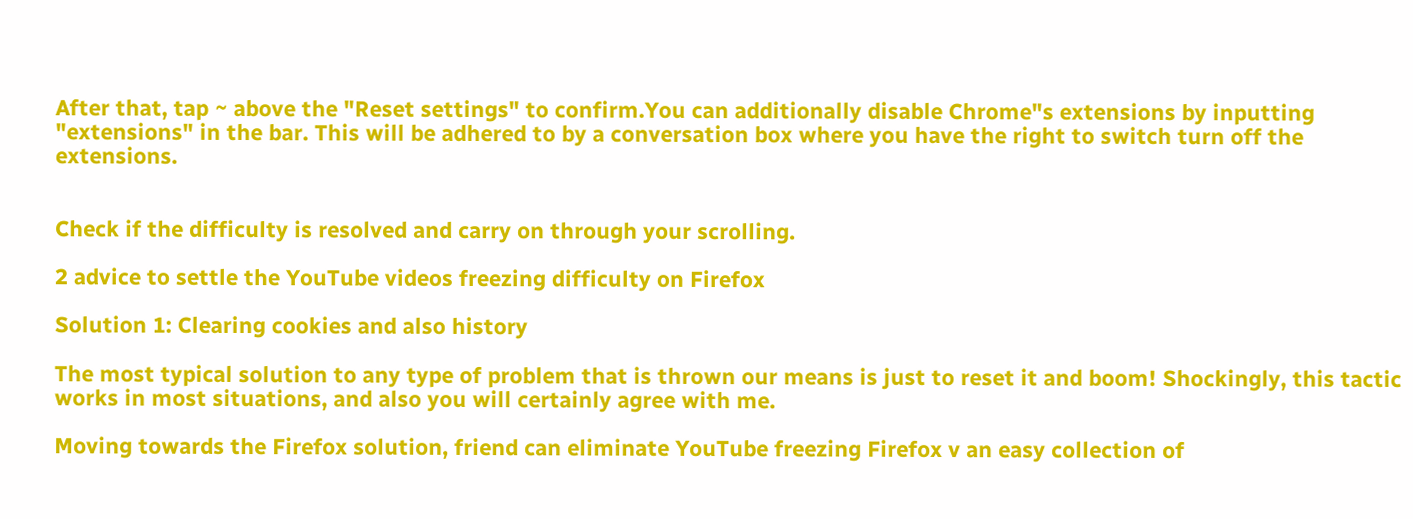After that, tap ~ above the "Reset settings" to confirm.You can additionally disable Chrome"s extensions by inputting "extensions" in the bar. This will be adhered to by a conversation box where you have the right to switch turn off the extensions.


Check if the difficulty is resolved and carry on through your scrolling.

2 advice to settle the YouTube videos freezing difficulty on Firefox

Solution 1: Clearing cookies and also history

The most typical solution to any type of problem that is thrown our means is just to reset it and boom! Shockingly, this tactic works in most situations, and also you will certainly agree with me.

Moving towards the Firefox solution, friend can eliminate YouTube freezing Firefox v an easy collection of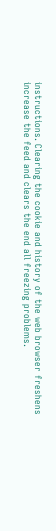instructions. Clearing the cookie and history of the web browser freshens increase the feed and clears the end all freezing problems.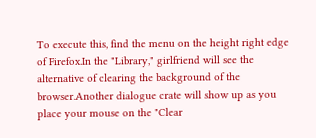To execute this, find the menu on the height right edge of Firefox.In the "Library," girlfriend will see the alternative of clearing the background of the browser.Another dialogue crate will show up as you place your mouse on the "Clear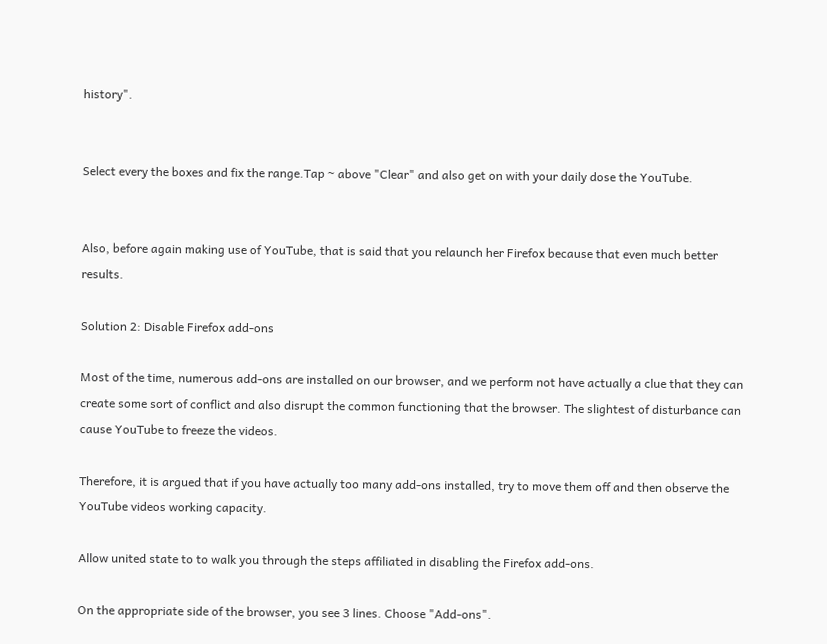history".


Select every the boxes and fix the range.Tap ~ above "Clear" and also get on with your daily dose the YouTube.


Also, before again making use of YouTube, that is said that you relaunch her Firefox because that even much better results.

Solution 2: Disable Firefox add-ons

Most of the time, numerous add-ons are installed on our browser, and we perform not have actually a clue that they can create some sort of conflict and also disrupt the common functioning that the browser. The slightest of disturbance can cause YouTube to freeze the videos.

Therefore, it is argued that if you have actually too many add-ons installed, try to move them off and then observe the YouTube videos working capacity.

Allow united state to to walk you through the steps affiliated in disabling the Firefox add-ons.

On the appropriate side of the browser, you see 3 lines. Choose "Add-ons".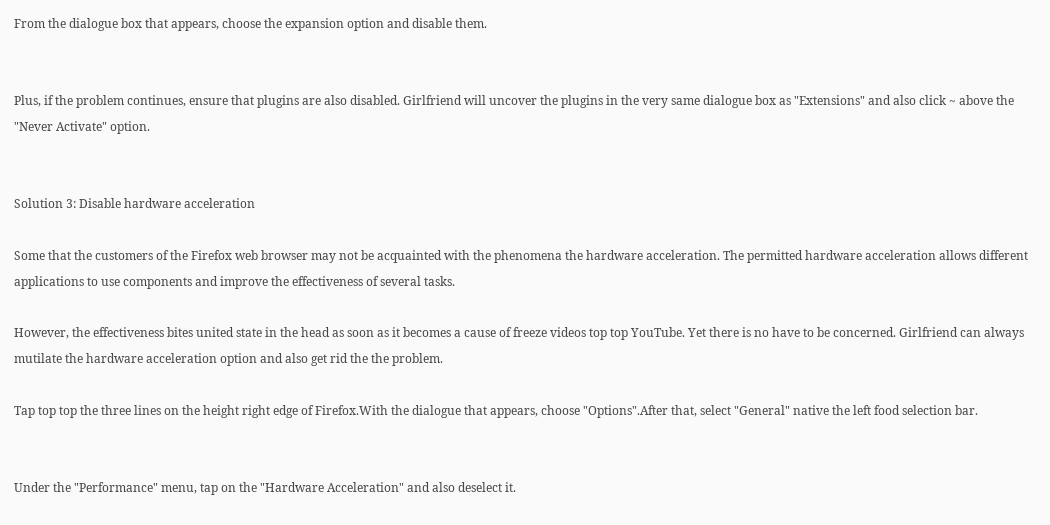From the dialogue box that appears, choose the expansion option and disable them.


Plus, if the problem continues, ensure that plugins are also disabled. Girlfriend will uncover the plugins in the very same dialogue box as "Extensions" and also click ~ above the "Never Activate" option.


Solution 3: Disable hardware acceleration

Some that the customers of the Firefox web browser may not be acquainted with the phenomena the hardware acceleration. The permitted hardware acceleration allows different applications to use components and improve the effectiveness of several tasks.

However, the effectiveness bites united state in the head as soon as it becomes a cause of freeze videos top top YouTube. Yet there is no have to be concerned. Girlfriend can always mutilate the hardware acceleration option and also get rid the the problem.

Tap top top the three lines on the height right edge of Firefox.With the dialogue that appears, choose "Options".After that, select "General" native the left food selection bar.


Under the "Performance" menu, tap on the "Hardware Acceleration" and also deselect it.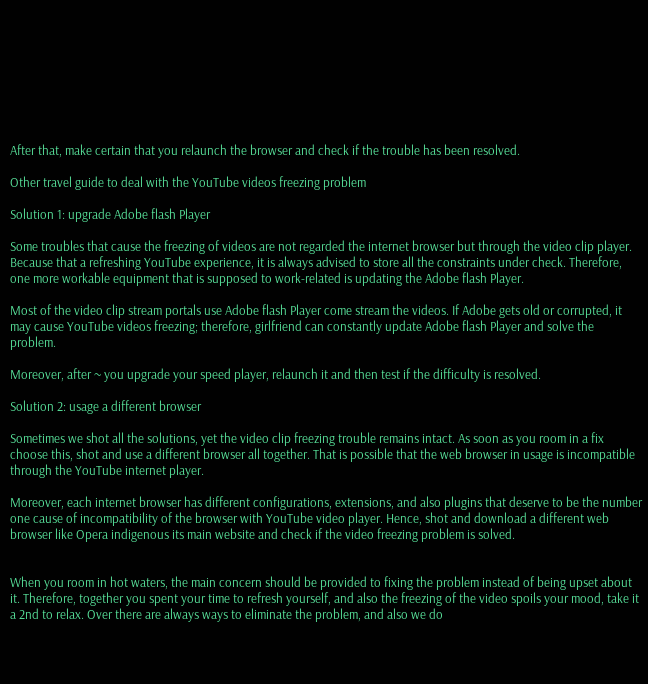After that, make certain that you relaunch the browser and check if the trouble has been resolved.

Other travel guide to deal with the YouTube videos freezing problem

Solution 1: upgrade Adobe flash Player

Some troubles that cause the freezing of videos are not regarded the internet browser but through the video clip player. Because that a refreshing YouTube experience, it is always advised to store all the constraints under check. Therefore, one more workable equipment that is supposed to work-related is updating the Adobe flash Player.

Most of the video clip stream portals use Adobe flash Player come stream the videos. If Adobe gets old or corrupted, it may cause YouTube videos freezing; therefore, girlfriend can constantly update Adobe flash Player and solve the problem.

Moreover, after ~ you upgrade your speed player, relaunch it and then test if the difficulty is resolved.

Solution 2: usage a different browser

Sometimes we shot all the solutions, yet the video clip freezing trouble remains intact. As soon as you room in a fix choose this, shot and use a different browser all together. That is possible that the web browser in usage is incompatible through the YouTube internet player.

Moreover, each internet browser has different configurations, extensions, and also plugins that deserve to be the number one cause of incompatibility of the browser with YouTube video player. Hence, shot and download a different web browser like Opera indigenous its main website and check if the video freezing problem is solved.


When you room in hot waters, the main concern should be provided to fixing the problem instead of being upset about it. Therefore, together you spent your time to refresh yourself, and also the freezing of the video spoils your mood, take it a 2nd to relax. Over there are always ways to eliminate the problem, and also we do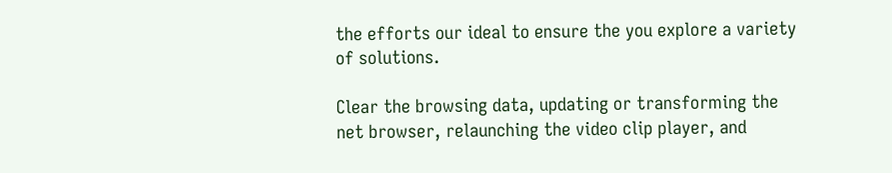the efforts our ideal to ensure the you explore a variety of solutions.

Clear the browsing data, updating or transforming the net browser, relaunching the video clip player, and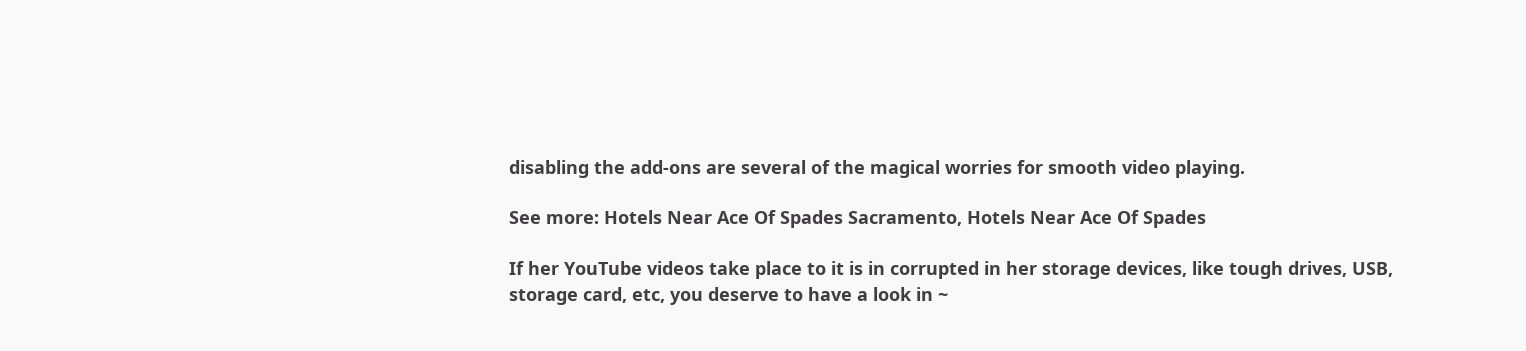disabling the add-ons are several of the magical worries for smooth video playing.

See more: Hotels Near Ace Of Spades Sacramento, Hotels Near Ace Of Spades

If her YouTube videos take place to it is in corrupted in her storage devices, like tough drives, USB, storage card, etc, you deserve to have a look in ~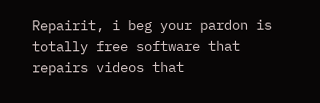Repairit, i beg your pardon is totally free software that repairs videos that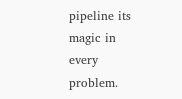pipeline its magic in every problem.